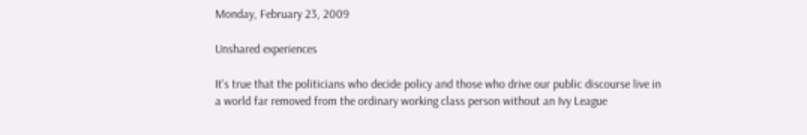Monday, February 23, 2009

Unshared experiences

It's true that the politicians who decide policy and those who drive our public discourse live in a world far removed from the ordinary working class person without an Ivy League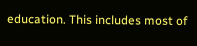education. This includes most of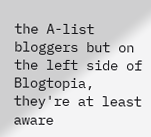the A-list bloggers but on the left side of Blogtopia, they're at least aware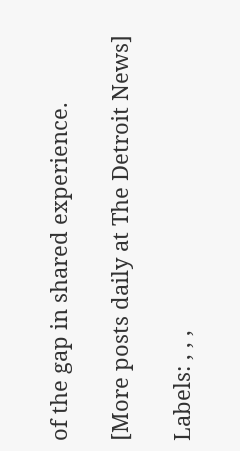of the gap in shared experience.

[More posts daily at The Detroit News]

Labels: , , ,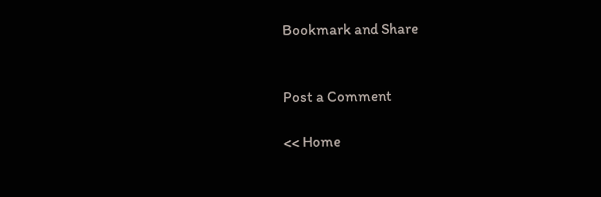Bookmark and Share


Post a Comment

<< Home